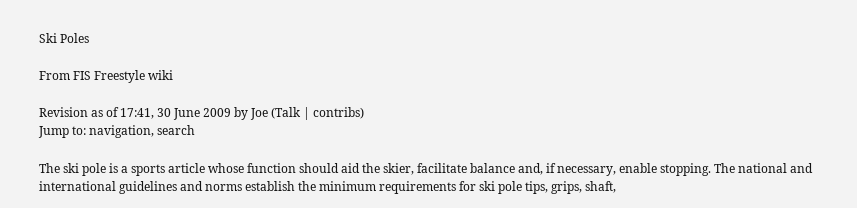Ski Poles

From FIS Freestyle wiki

Revision as of 17:41, 30 June 2009 by Joe (Talk | contribs)
Jump to: navigation, search

The ski pole is a sports article whose function should aid the skier, facilitate balance and, if necessary, enable stopping. The national and international guidelines and norms establish the minimum requirements for ski pole tips, grips, shaft,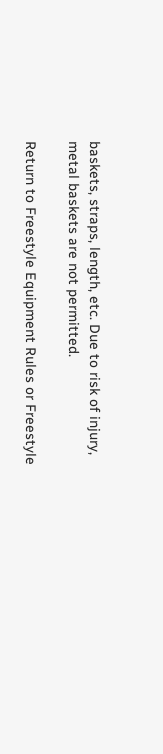baskets, straps, length, etc. Due to risk of injury, metal baskets are not permitted.

Return to Freestyle Equipment Rules or Freestyle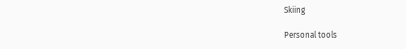Skiing

Personal tools